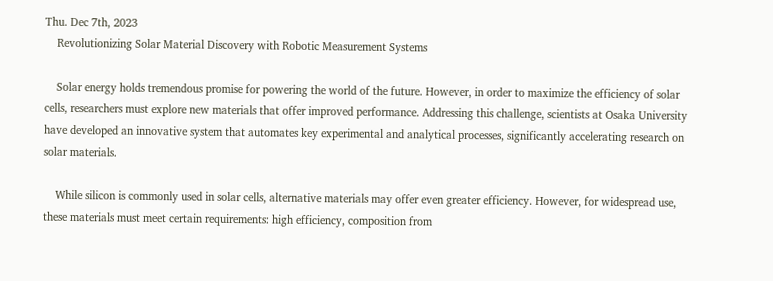Thu. Dec 7th, 2023
    Revolutionizing Solar Material Discovery with Robotic Measurement Systems

    Solar energy holds tremendous promise for powering the world of the future. However, in order to maximize the efficiency of solar cells, researchers must explore new materials that offer improved performance. Addressing this challenge, scientists at Osaka University have developed an innovative system that automates key experimental and analytical processes, significantly accelerating research on solar materials.

    While silicon is commonly used in solar cells, alternative materials may offer even greater efficiency. However, for widespread use, these materials must meet certain requirements: high efficiency, composition from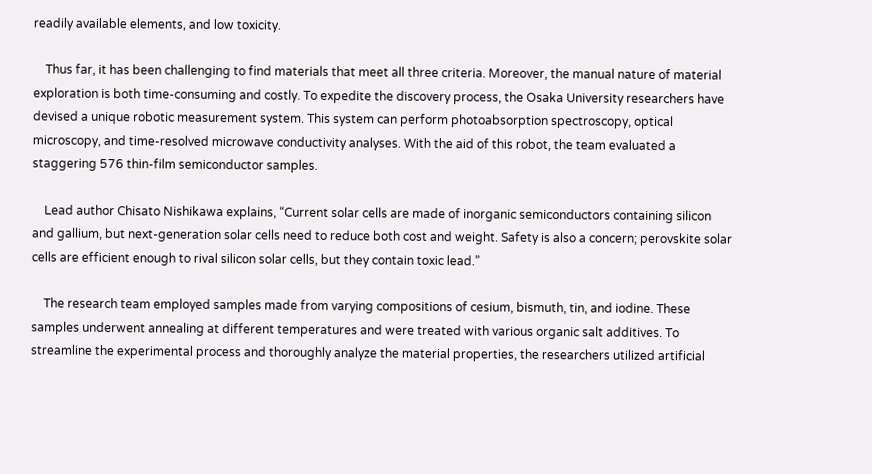readily available elements, and low toxicity.

    Thus far, it has been challenging to find materials that meet all three criteria. Moreover, the manual nature of material exploration is both time-consuming and costly. To expedite the discovery process, the Osaka University researchers have devised a unique robotic measurement system. This system can perform photoabsorption spectroscopy, optical microscopy, and time-resolved microwave conductivity analyses. With the aid of this robot, the team evaluated a staggering 576 thin-film semiconductor samples.

    Lead author Chisato Nishikawa explains, “Current solar cells are made of inorganic semiconductors containing silicon and gallium, but next-generation solar cells need to reduce both cost and weight. Safety is also a concern; perovskite solar cells are efficient enough to rival silicon solar cells, but they contain toxic lead.”

    The research team employed samples made from varying compositions of cesium, bismuth, tin, and iodine. These samples underwent annealing at different temperatures and were treated with various organic salt additives. To streamline the experimental process and thoroughly analyze the material properties, the researchers utilized artificial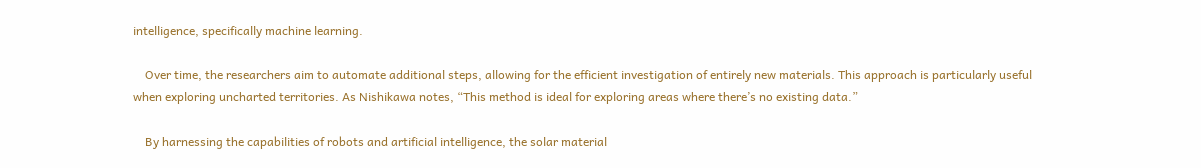intelligence, specifically machine learning.

    Over time, the researchers aim to automate additional steps, allowing for the efficient investigation of entirely new materials. This approach is particularly useful when exploring uncharted territories. As Nishikawa notes, “This method is ideal for exploring areas where there’s no existing data.”

    By harnessing the capabilities of robots and artificial intelligence, the solar material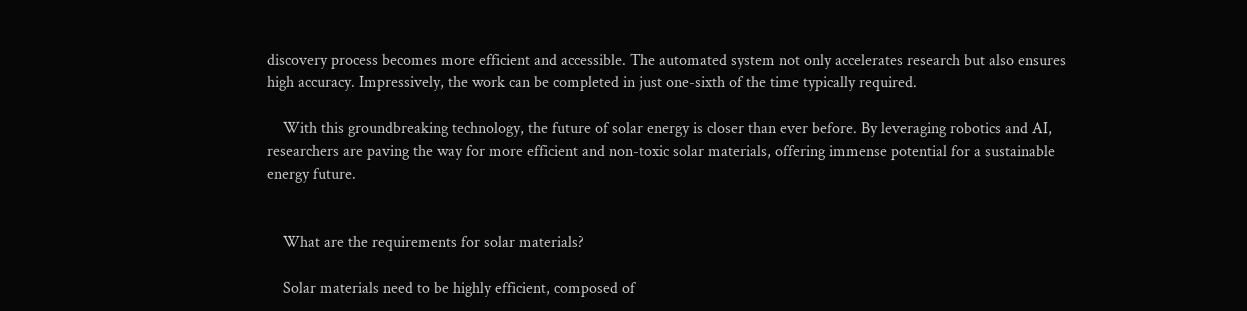discovery process becomes more efficient and accessible. The automated system not only accelerates research but also ensures high accuracy. Impressively, the work can be completed in just one-sixth of the time typically required.

    With this groundbreaking technology, the future of solar energy is closer than ever before. By leveraging robotics and AI, researchers are paving the way for more efficient and non-toxic solar materials, offering immense potential for a sustainable energy future.


    What are the requirements for solar materials?

    Solar materials need to be highly efficient, composed of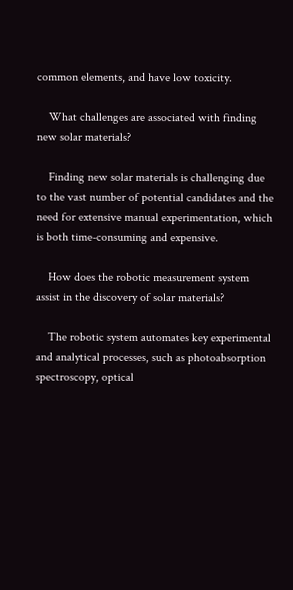common elements, and have low toxicity.

    What challenges are associated with finding new solar materials?

    Finding new solar materials is challenging due to the vast number of potential candidates and the need for extensive manual experimentation, which is both time-consuming and expensive.

    How does the robotic measurement system assist in the discovery of solar materials?

    The robotic system automates key experimental and analytical processes, such as photoabsorption spectroscopy, optical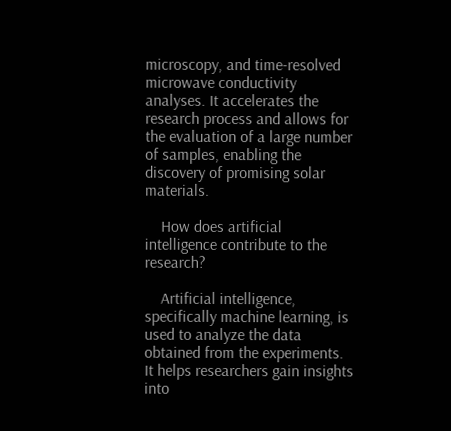microscopy, and time-resolved microwave conductivity analyses. It accelerates the research process and allows for the evaluation of a large number of samples, enabling the discovery of promising solar materials.

    How does artificial intelligence contribute to the research?

    Artificial intelligence, specifically machine learning, is used to analyze the data obtained from the experiments. It helps researchers gain insights into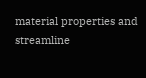material properties and streamline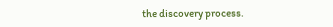the discovery process.